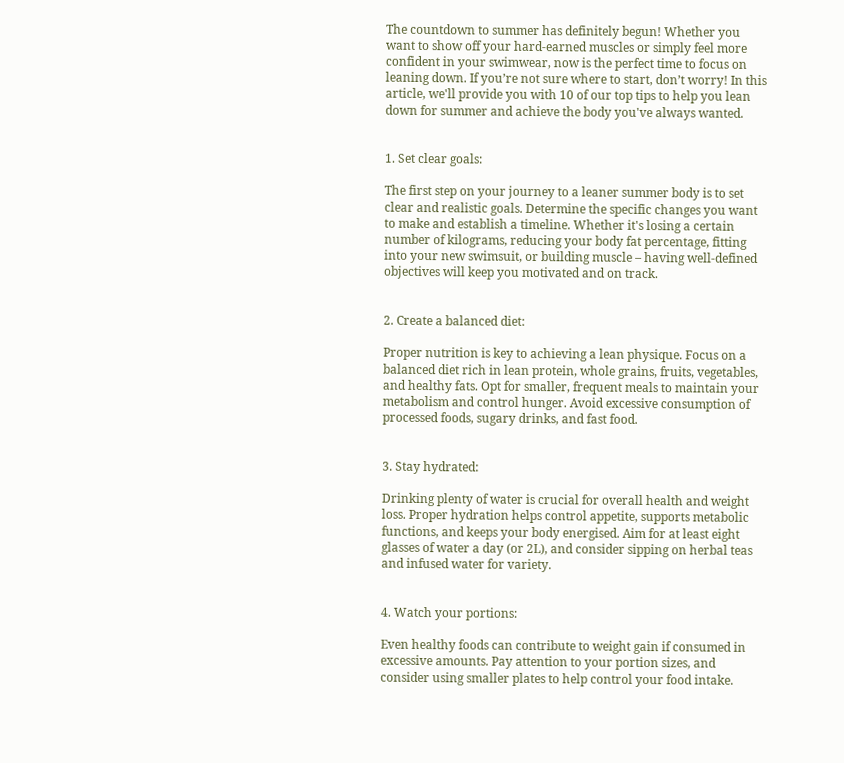The countdown to summer has definitely begun! Whether you want to show off your hard-earned muscles or simply feel more confident in your swimwear, now is the perfect time to focus on leaning down. If you’re not sure where to start, don’t worry! In this article, we'll provide you with 10 of our top tips to help you lean down for summer and achieve the body you've always wanted.


1. Set clear goals:

The first step on your journey to a leaner summer body is to set clear and realistic goals. Determine the specific changes you want to make and establish a timeline. Whether it's losing a certain number of kilograms, reducing your body fat percentage, fitting into your new swimsuit, or building muscle – having well-defined objectives will keep you motivated and on track.


2. Create a balanced diet:

Proper nutrition is key to achieving a lean physique. Focus on a balanced diet rich in lean protein, whole grains, fruits, vegetables, and healthy fats. Opt for smaller, frequent meals to maintain your metabolism and control hunger. Avoid excessive consumption of processed foods, sugary drinks, and fast food.


3. Stay hydrated:

Drinking plenty of water is crucial for overall health and weight loss. Proper hydration helps control appetite, supports metabolic functions, and keeps your body energised. Aim for at least eight glasses of water a day (or 2L), and consider sipping on herbal teas and infused water for variety.


4. Watch your portions:

Even healthy foods can contribute to weight gain if consumed in excessive amounts. Pay attention to your portion sizes, and consider using smaller plates to help control your food intake.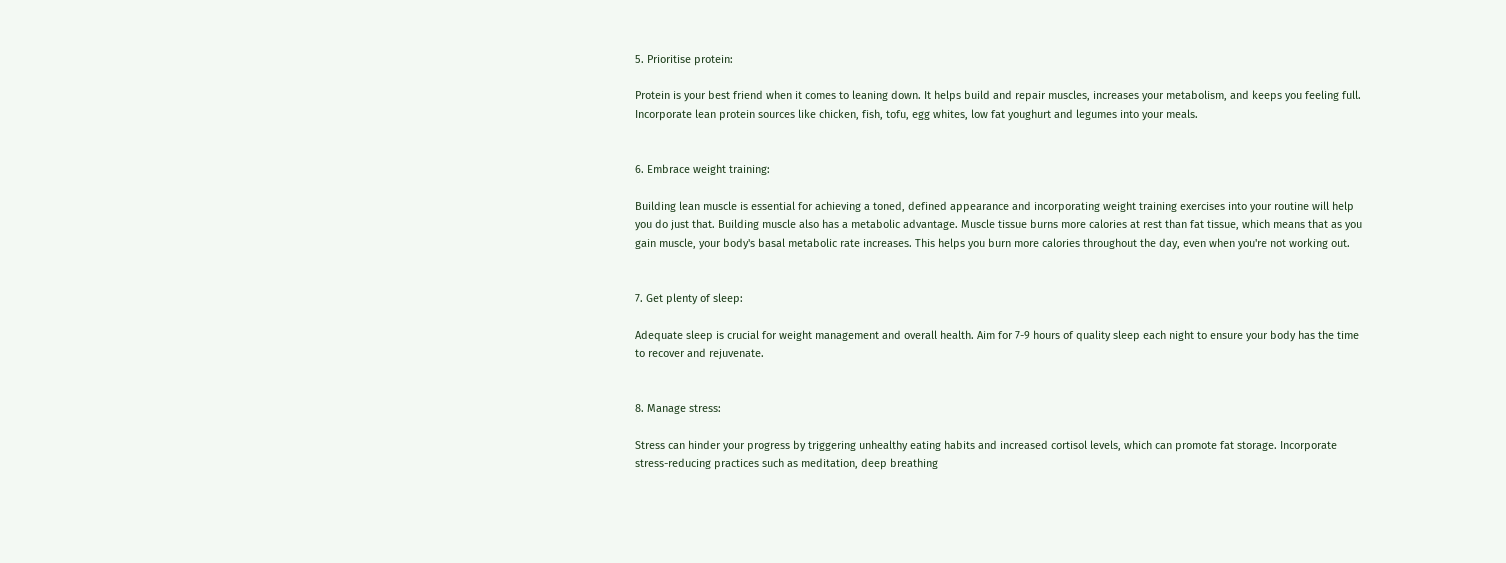5. Prioritise protein:

Protein is your best friend when it comes to leaning down. It helps build and repair muscles, increases your metabolism, and keeps you feeling full. Incorporate lean protein sources like chicken, fish, tofu, egg whites, low fat youghurt and legumes into your meals.


6. Embrace weight training:

Building lean muscle is essential for achieving a toned, defined appearance and incorporating weight training exercises into your routine will help you do just that. Building muscle also has a metabolic advantage. Muscle tissue burns more calories at rest than fat tissue, which means that as you gain muscle, your body's basal metabolic rate increases. This helps you burn more calories throughout the day, even when you're not working out.


7. Get plenty of sleep:

Adequate sleep is crucial for weight management and overall health. Aim for 7-9 hours of quality sleep each night to ensure your body has the time to recover and rejuvenate.


8. Manage stress:

Stress can hinder your progress by triggering unhealthy eating habits and increased cortisol levels, which can promote fat storage. Incorporate stress-reducing practices such as meditation, deep breathing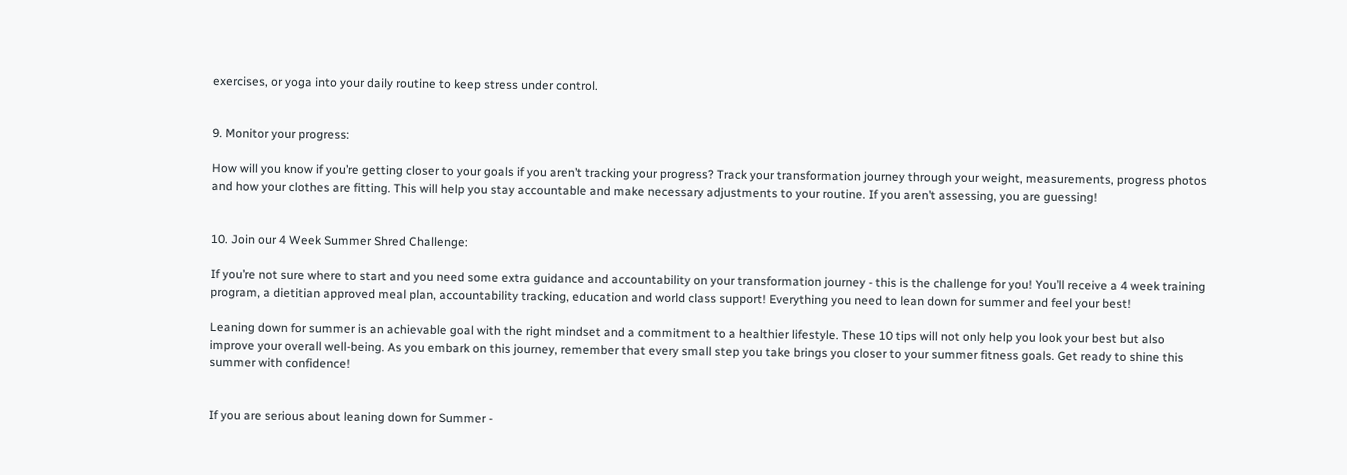exercises, or yoga into your daily routine to keep stress under control.


9. Monitor your progress:

How will you know if you’re getting closer to your goals if you aren’t tracking your progress? Track your transformation journey through your weight, measurements, progress photos and how your clothes are fitting. This will help you stay accountable and make necessary adjustments to your routine. If you aren’t assessing, you are guessing!


10. Join our 4 Week Summer Shred Challenge:

If you’re not sure where to start and you need some extra guidance and accountability on your transformation journey - this is the challenge for you! You’ll receive a 4 week training program, a dietitian approved meal plan, accountability tracking, education and world class support! Everything you need to lean down for summer and feel your best!

Leaning down for summer is an achievable goal with the right mindset and a commitment to a healthier lifestyle. These 10 tips will not only help you look your best but also improve your overall well-being. As you embark on this journey, remember that every small step you take brings you closer to your summer fitness goals. Get ready to shine this summer with confidence!


If you are serious about leaning down for Summer -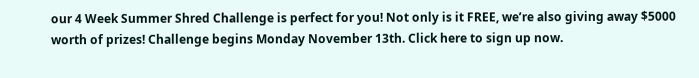our 4 Week Summer Shred Challenge is perfect for you! Not only is it FREE, we’re also giving away $5000 worth of prizes! Challenge begins Monday November 13th. Click here to sign up now.